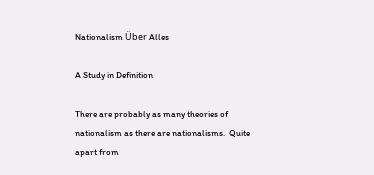Nationalism Über Alles

A Study in Definition

There are probably as many theories of nationalism as there are nationalisms.  Quite apart from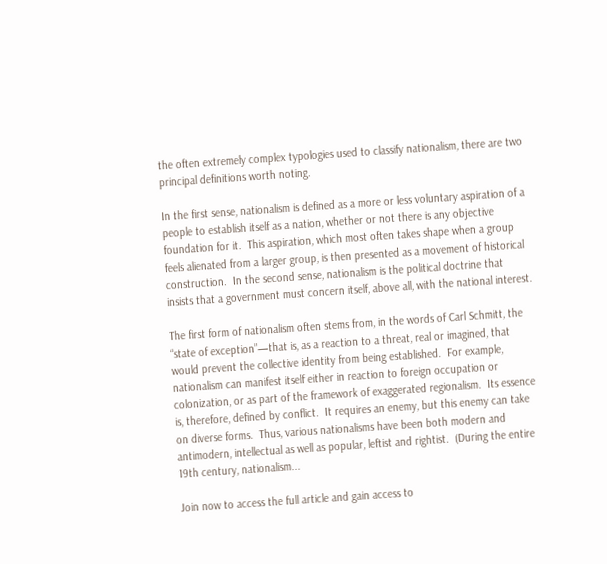the often extremely complex typologies used to classify nationalism, there are two principal definitions worth noting.

In the first sense, nationalism is defined as a more or less voluntary aspiration of a people to establish itself as a nation, whether or not there is any objective foundation for it.  This aspiration, which most often takes shape when a group feels alienated from a larger group, is then presented as a movement of historical construction.  In the second sense, nationalism is the political doctrine that insists that a government must concern itself, above all, with the national interest.

The first form of nationalism often stems from, in the words of Carl Schmitt, the “state of exception”—that is, as a reaction to a threat, real or imagined, that would prevent the collective identity from being established.  For example, nationalism can manifest itself either in reaction to foreign occupation or colonization, or as part of the framework of exaggerated regionalism.  Its essence is, therefore, defined by conflict.  It requires an enemy, but this enemy can take on diverse forms.  Thus, various nationalisms have been both modern and antimodern, intellectual as well as popular, leftist and rightist.  (During the entire 19th century, nationalism...

Join now to access the full article and gain access to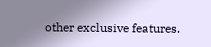other exclusive features.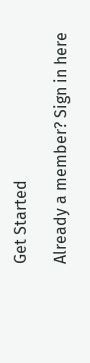Get Started

Already a member? Sign in here